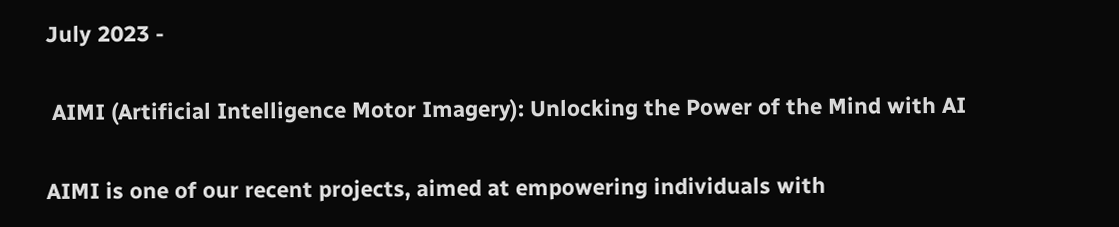July 2023 -

 AIMI (Artificial Intelligence Motor Imagery): Unlocking the Power of the Mind with AI

AIMI is one of our recent projects, aimed at empowering individuals with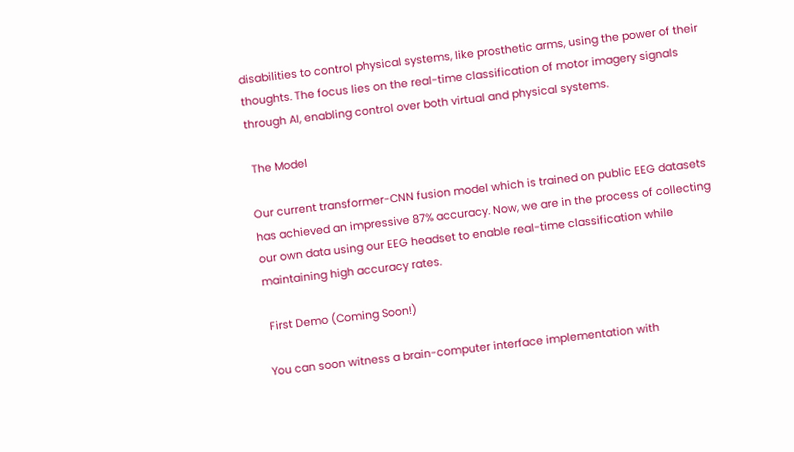disabilities to control physical systems, like prosthetic arms, using the power of their thoughts. The focus lies on the real-time classification of motor imagery signals through AI, enabling control over both virtual and physical systems.

 The Model

Our current transformer-CNN fusion model which is trained on public EEG datasets has achieved an impressive 87% accuracy. Now, we are in the process of collecting our own data using our EEG headset to enable real-time classification while maintaining high accuracy rates.

 First Demo (Coming Soon!)

You can soon witness a brain-computer interface implementation with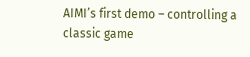AIMI’s first demo – controlling a classic game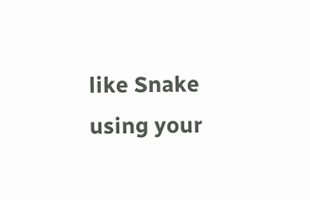like Snake using your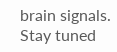brain signals. Stay tuned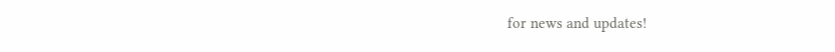for news and updates!